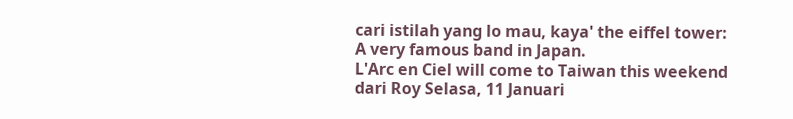cari istilah yang lo mau, kaya' the eiffel tower:
A very famous band in Japan.
L'Arc en Ciel will come to Taiwan this weekend
dari Roy Selasa, 11 Januari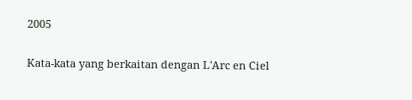2005

Kata-kata yang berkaitan dengan L'Arc en Ciel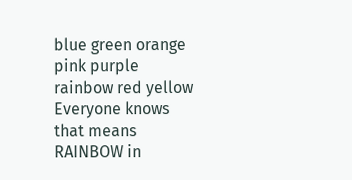blue green orange pink purple rainbow red yellow
Everyone knows that means RAINBOW in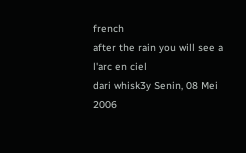french
after the rain you will see a l'arc en ciel
dari whisk3y Senin, 08 Mei 2006